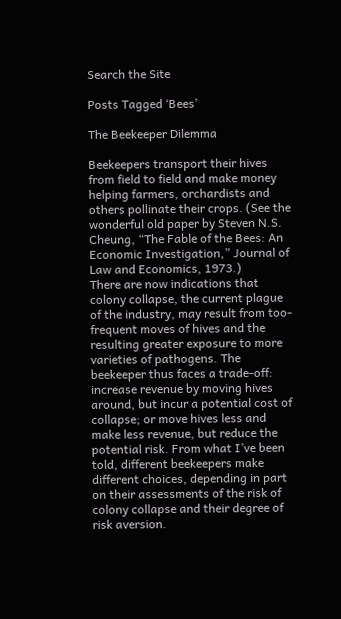Search the Site

Posts Tagged ‘Bees’

The Beekeeper Dilemma

Beekeepers transport their hives from field to field and make money helping farmers, orchardists and others pollinate their crops. (See the wonderful old paper by Steven N.S. Cheung, “The Fable of the Bees: An Economic Investigation,” Journal of Law and Economics, 1973.)
There are now indications that colony collapse, the current plague of the industry, may result from too-frequent moves of hives and the resulting greater exposure to more varieties of pathogens. The beekeeper thus faces a trade-off: increase revenue by moving hives around, but incur a potential cost of collapse; or move hives less and make less revenue, but reduce the potential risk. From what I’ve been told, different beekeepers make different choices, depending in part on their assessments of the risk of colony collapse and their degree of risk aversion.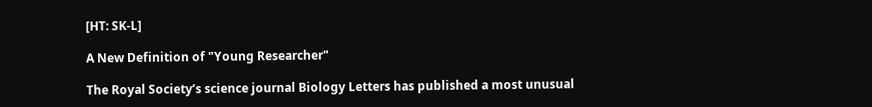[HT: SK-L]

A New Definition of "Young Researcher"

The Royal Society’s science journal Biology Letters has published a most unusual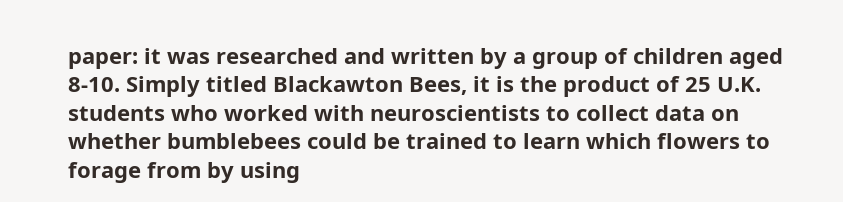paper: it was researched and written by a group of children aged 8-10. Simply titled Blackawton Bees, it is the product of 25 U.K. students who worked with neuroscientists to collect data on whether bumblebees could be trained to learn which flowers to forage from by using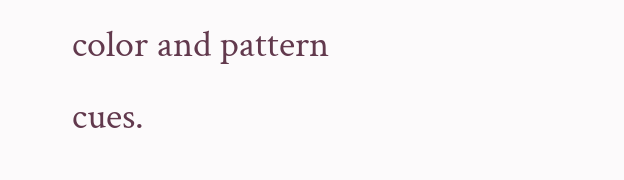color and pattern cues.